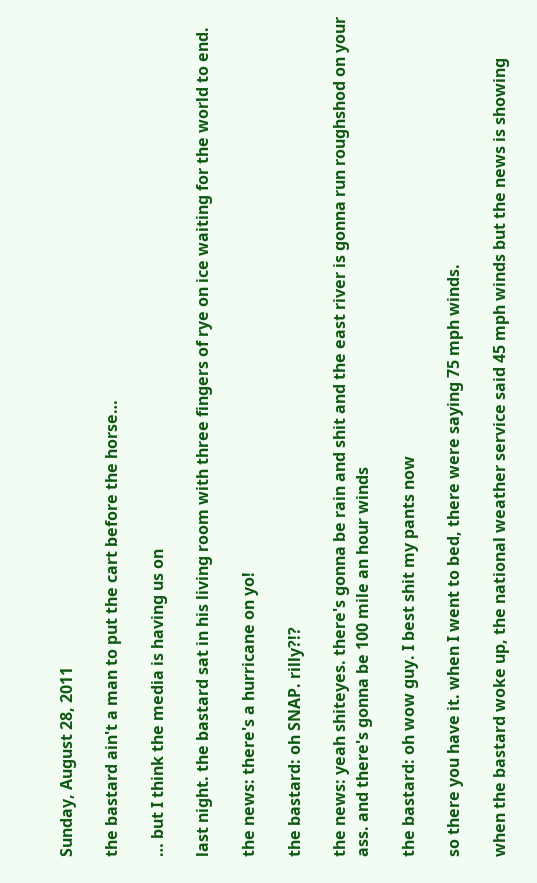Sunday, August 28, 2011

the bastard ain't a man to put the cart before the horse…

… but I think the media is having us on

last night. the bastard sat in his living room with three fingers of rye on ice waiting for the world to end.

the news: there's a hurricane on yo!

the bastard: oh SNAP. rilly?!?

the news: yeah shiteyes. there's gonna be rain and shit and the east river is gonna run roughshod on your ass. and there's gonna be 100 mile an hour winds

the bastard: oh wow guy. I best shit my pants now

so there you have it. when I went to bed, there were saying 75 mph winds.

when the bastard woke up, the national weather service said 45 mph winds but the news is showing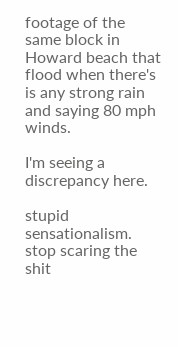footage of the same block in Howard beach that flood when there's is any strong rain and saying 80 mph winds.

I'm seeing a discrepancy here.

stupid sensationalism. stop scaring the shit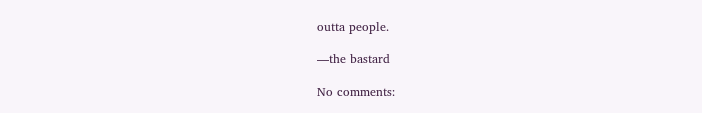outta people.

—the bastard

No comments: